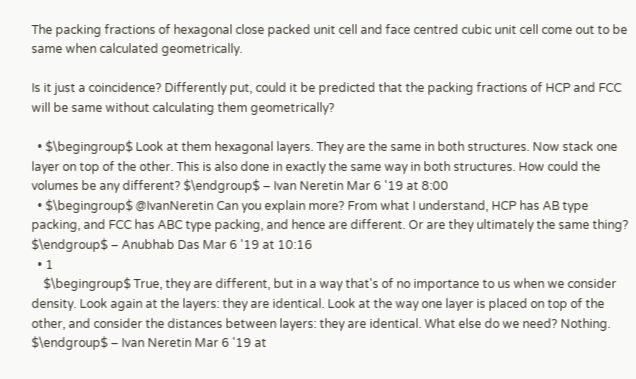The packing fractions of hexagonal close packed unit cell and face centred cubic unit cell come out to be same when calculated geometrically.

Is it just a coincidence? Differently put, could it be predicted that the packing fractions of HCP and FCC will be same without calculating them geometrically?

  • $\begingroup$ Look at them hexagonal layers. They are the same in both structures. Now stack one layer on top of the other. This is also done in exactly the same way in both structures. How could the volumes be any different? $\endgroup$ – Ivan Neretin Mar 6 '19 at 8:00
  • $\begingroup$ @IvanNeretin Can you explain more? From what I understand, HCP has AB type packing, and FCC has ABC type packing, and hence are different. Or are they ultimately the same thing? $\endgroup$ – Anubhab Das Mar 6 '19 at 10:16
  • 1
    $\begingroup$ True, they are different, but in a way that's of no importance to us when we consider density. Look again at the layers: they are identical. Look at the way one layer is placed on top of the other, and consider the distances between layers: they are identical. What else do we need? Nothing. $\endgroup$ – Ivan Neretin Mar 6 '19 at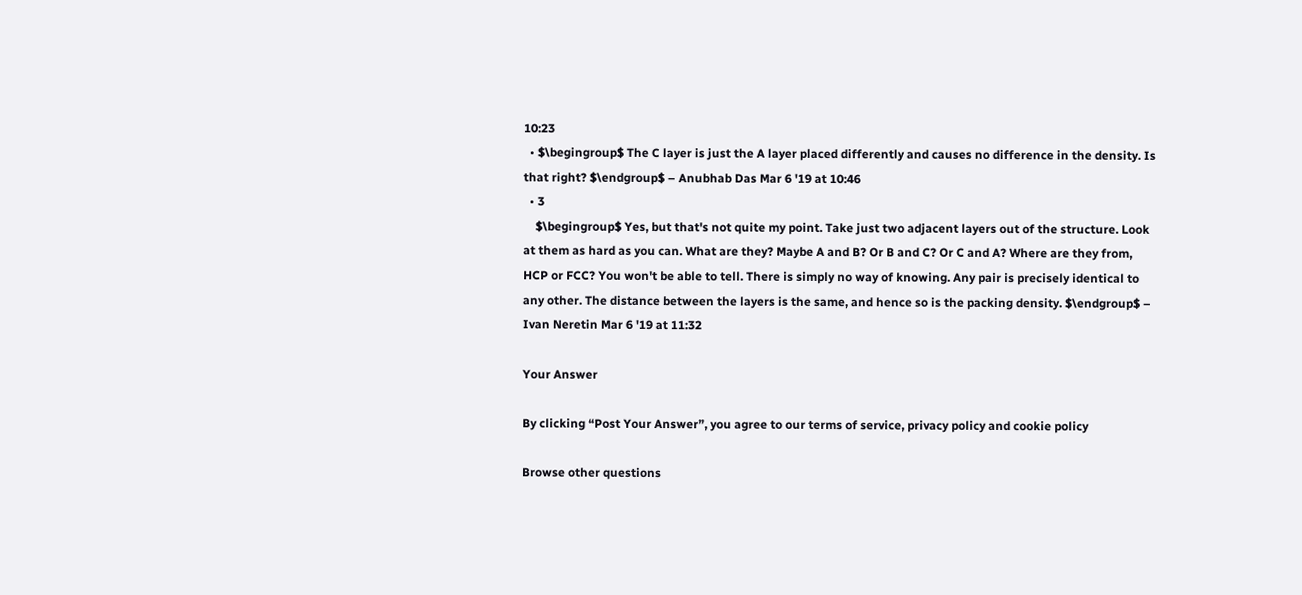10:23
  • $\begingroup$ The C layer is just the A layer placed differently and causes no difference in the density. Is that right? $\endgroup$ – Anubhab Das Mar 6 '19 at 10:46
  • 3
    $\begingroup$ Yes, but that's not quite my point. Take just two adjacent layers out of the structure. Look at them as hard as you can. What are they? Maybe A and B? Or B and C? Or C and A? Where are they from, HCP or FCC? You won't be able to tell. There is simply no way of knowing. Any pair is precisely identical to any other. The distance between the layers is the same, and hence so is the packing density. $\endgroup$ – Ivan Neretin Mar 6 '19 at 11:32

Your Answer

By clicking “Post Your Answer”, you agree to our terms of service, privacy policy and cookie policy

Browse other questions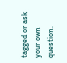tagged or ask your own question.